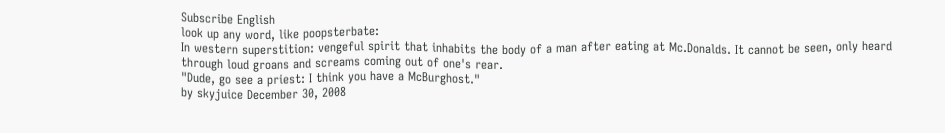Subscribe English
look up any word, like poopsterbate:
In western superstition: vengeful spirit that inhabits the body of a man after eating at Mc.Donalds. It cannot be seen, only heard through loud groans and screams coming out of one's rear.
"Dude, go see a priest: I think you have a McBurghost."
by skyjuice December 30, 2008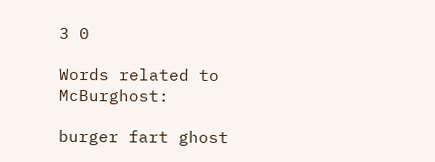3 0

Words related to McBurghost:

burger fart ghost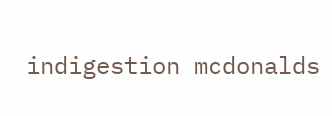indigestion mcdonalds